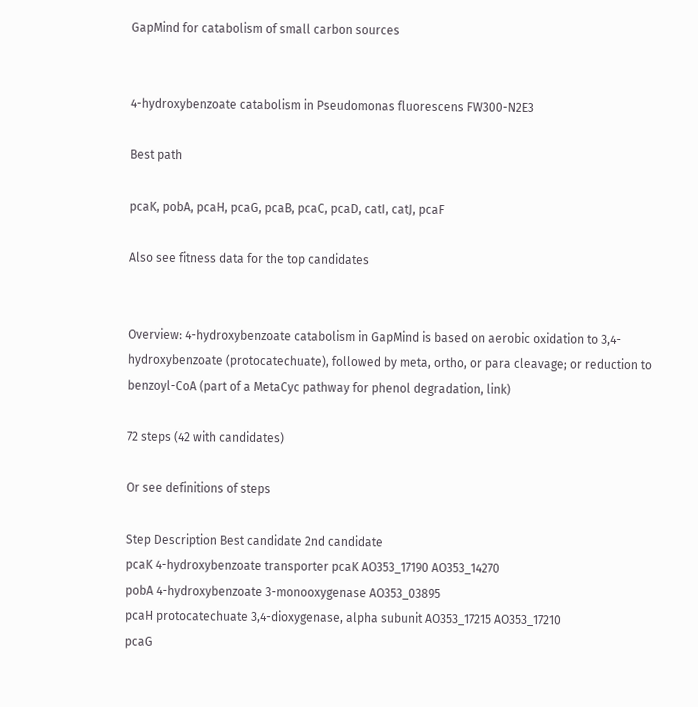GapMind for catabolism of small carbon sources


4-hydroxybenzoate catabolism in Pseudomonas fluorescens FW300-N2E3

Best path

pcaK, pobA, pcaH, pcaG, pcaB, pcaC, pcaD, catI, catJ, pcaF

Also see fitness data for the top candidates


Overview: 4-hydroxybenzoate catabolism in GapMind is based on aerobic oxidation to 3,4-hydroxybenzoate (protocatechuate), followed by meta, ortho, or para cleavage; or reduction to benzoyl-CoA (part of a MetaCyc pathway for phenol degradation, link)

72 steps (42 with candidates)

Or see definitions of steps

Step Description Best candidate 2nd candidate
pcaK 4-hydroxybenzoate transporter pcaK AO353_17190 AO353_14270
pobA 4-hydroxybenzoate 3-monooxygenase AO353_03895
pcaH protocatechuate 3,4-dioxygenase, alpha subunit AO353_17215 AO353_17210
pcaG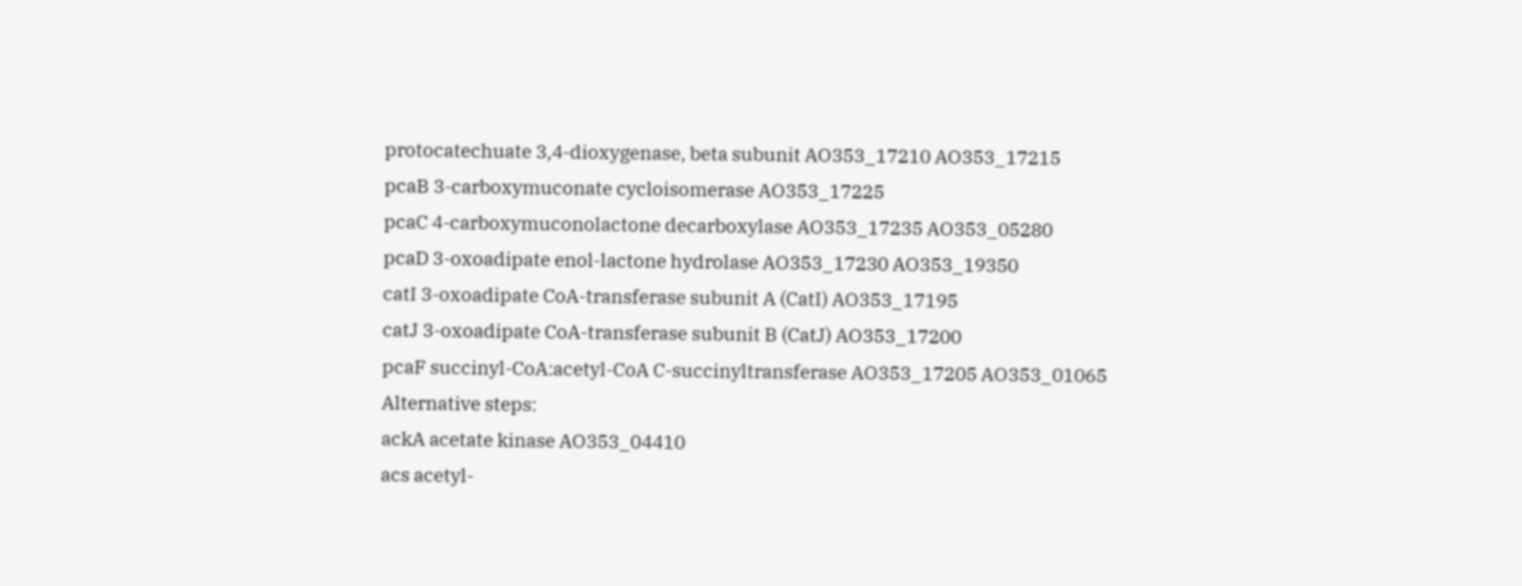protocatechuate 3,4-dioxygenase, beta subunit AO353_17210 AO353_17215
pcaB 3-carboxymuconate cycloisomerase AO353_17225
pcaC 4-carboxymuconolactone decarboxylase AO353_17235 AO353_05280
pcaD 3-oxoadipate enol-lactone hydrolase AO353_17230 AO353_19350
catI 3-oxoadipate CoA-transferase subunit A (CatI) AO353_17195
catJ 3-oxoadipate CoA-transferase subunit B (CatJ) AO353_17200
pcaF succinyl-CoA:acetyl-CoA C-succinyltransferase AO353_17205 AO353_01065
Alternative steps:
ackA acetate kinase AO353_04410
acs acetyl-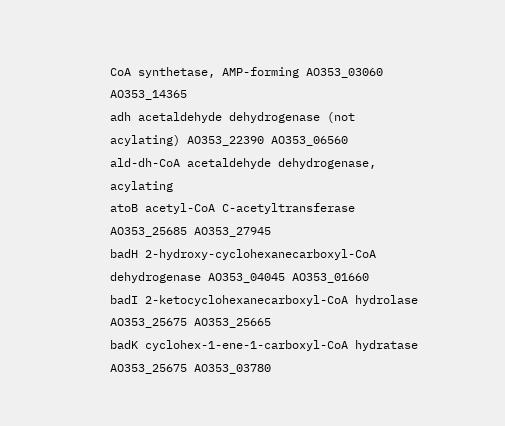CoA synthetase, AMP-forming AO353_03060 AO353_14365
adh acetaldehyde dehydrogenase (not acylating) AO353_22390 AO353_06560
ald-dh-CoA acetaldehyde dehydrogenase, acylating
atoB acetyl-CoA C-acetyltransferase AO353_25685 AO353_27945
badH 2-hydroxy-cyclohexanecarboxyl-CoA dehydrogenase AO353_04045 AO353_01660
badI 2-ketocyclohexanecarboxyl-CoA hydrolase AO353_25675 AO353_25665
badK cyclohex-1-ene-1-carboxyl-CoA hydratase AO353_25675 AO353_03780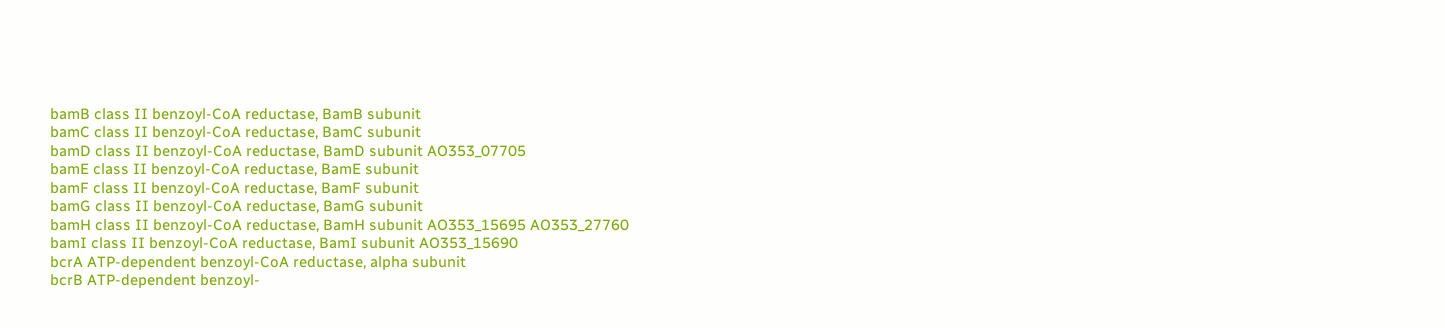bamB class II benzoyl-CoA reductase, BamB subunit
bamC class II benzoyl-CoA reductase, BamC subunit
bamD class II benzoyl-CoA reductase, BamD subunit AO353_07705
bamE class II benzoyl-CoA reductase, BamE subunit
bamF class II benzoyl-CoA reductase, BamF subunit
bamG class II benzoyl-CoA reductase, BamG subunit
bamH class II benzoyl-CoA reductase, BamH subunit AO353_15695 AO353_27760
bamI class II benzoyl-CoA reductase, BamI subunit AO353_15690
bcrA ATP-dependent benzoyl-CoA reductase, alpha subunit
bcrB ATP-dependent benzoyl-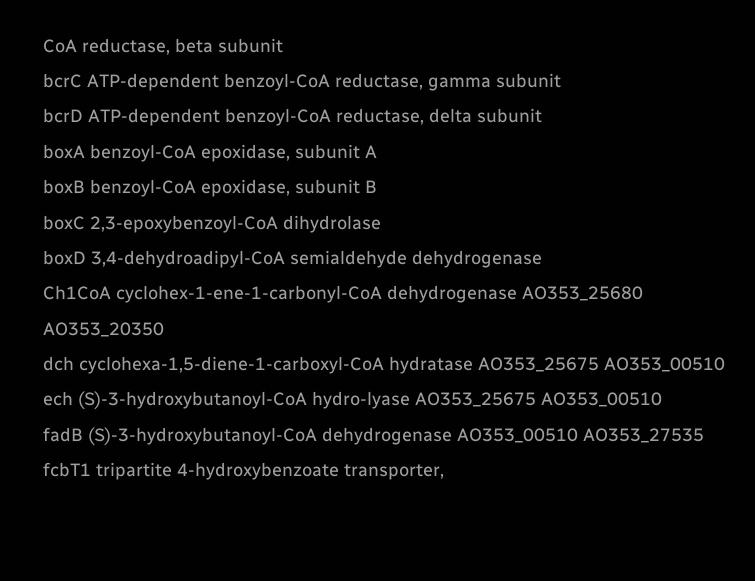CoA reductase, beta subunit
bcrC ATP-dependent benzoyl-CoA reductase, gamma subunit
bcrD ATP-dependent benzoyl-CoA reductase, delta subunit
boxA benzoyl-CoA epoxidase, subunit A
boxB benzoyl-CoA epoxidase, subunit B
boxC 2,3-epoxybenzoyl-CoA dihydrolase
boxD 3,4-dehydroadipyl-CoA semialdehyde dehydrogenase
Ch1CoA cyclohex-1-ene-1-carbonyl-CoA dehydrogenase AO353_25680 AO353_20350
dch cyclohexa-1,5-diene-1-carboxyl-CoA hydratase AO353_25675 AO353_00510
ech (S)-3-hydroxybutanoyl-CoA hydro-lyase AO353_25675 AO353_00510
fadB (S)-3-hydroxybutanoyl-CoA dehydrogenase AO353_00510 AO353_27535
fcbT1 tripartite 4-hydroxybenzoate transporter,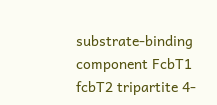substrate-binding component FcbT1
fcbT2 tripartite 4-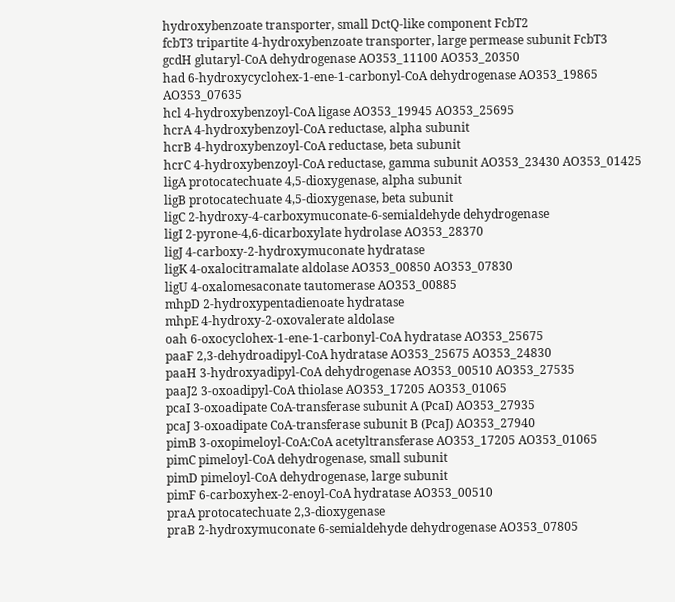hydroxybenzoate transporter, small DctQ-like component FcbT2
fcbT3 tripartite 4-hydroxybenzoate transporter, large permease subunit FcbT3
gcdH glutaryl-CoA dehydrogenase AO353_11100 AO353_20350
had 6-hydroxycyclohex-1-ene-1-carbonyl-CoA dehydrogenase AO353_19865 AO353_07635
hcl 4-hydroxybenzoyl-CoA ligase AO353_19945 AO353_25695
hcrA 4-hydroxybenzoyl-CoA reductase, alpha subunit
hcrB 4-hydroxybenzoyl-CoA reductase, beta subunit
hcrC 4-hydroxybenzoyl-CoA reductase, gamma subunit AO353_23430 AO353_01425
ligA protocatechuate 4,5-dioxygenase, alpha subunit
ligB protocatechuate 4,5-dioxygenase, beta subunit
ligC 2-hydroxy-4-carboxymuconate-6-semialdehyde dehydrogenase
ligI 2-pyrone-4,6-dicarboxylate hydrolase AO353_28370
ligJ 4-carboxy-2-hydroxymuconate hydratase
ligK 4-oxalocitramalate aldolase AO353_00850 AO353_07830
ligU 4-oxalomesaconate tautomerase AO353_00885
mhpD 2-hydroxypentadienoate hydratase
mhpE 4-hydroxy-2-oxovalerate aldolase
oah 6-oxocyclohex-1-ene-1-carbonyl-CoA hydratase AO353_25675
paaF 2,3-dehydroadipyl-CoA hydratase AO353_25675 AO353_24830
paaH 3-hydroxyadipyl-CoA dehydrogenase AO353_00510 AO353_27535
paaJ2 3-oxoadipyl-CoA thiolase AO353_17205 AO353_01065
pcaI 3-oxoadipate CoA-transferase subunit A (PcaI) AO353_27935
pcaJ 3-oxoadipate CoA-transferase subunit B (PcaJ) AO353_27940
pimB 3-oxopimeloyl-CoA:CoA acetyltransferase AO353_17205 AO353_01065
pimC pimeloyl-CoA dehydrogenase, small subunit
pimD pimeloyl-CoA dehydrogenase, large subunit
pimF 6-carboxyhex-2-enoyl-CoA hydratase AO353_00510
praA protocatechuate 2,3-dioxygenase
praB 2-hydroxymuconate 6-semialdehyde dehydrogenase AO353_07805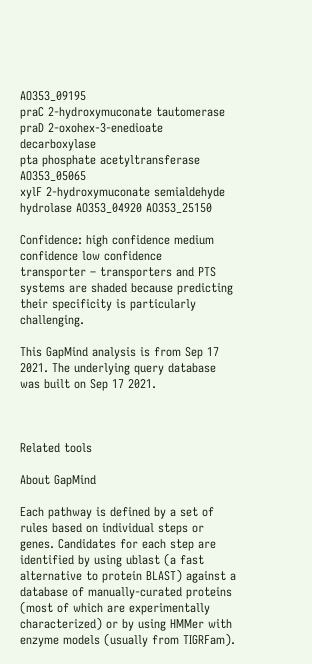AO353_09195
praC 2-hydroxymuconate tautomerase
praD 2-oxohex-3-enedioate decarboxylase
pta phosphate acetyltransferase AO353_05065
xylF 2-hydroxymuconate semialdehyde hydrolase AO353_04920 AO353_25150

Confidence: high confidence medium confidence low confidence
transporter – transporters and PTS systems are shaded because predicting their specificity is particularly challenging.

This GapMind analysis is from Sep 17 2021. The underlying query database was built on Sep 17 2021.



Related tools

About GapMind

Each pathway is defined by a set of rules based on individual steps or genes. Candidates for each step are identified by using ublast (a fast alternative to protein BLAST) against a database of manually-curated proteins (most of which are experimentally characterized) or by using HMMer with enzyme models (usually from TIGRFam).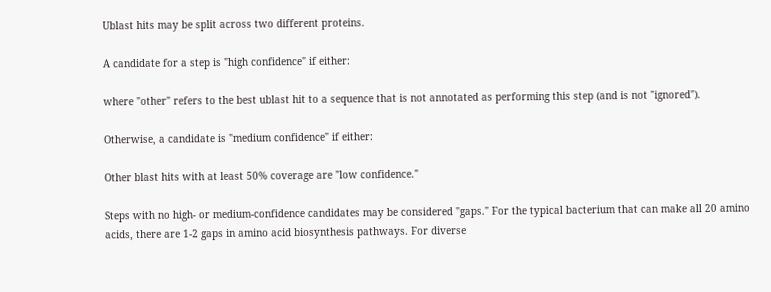Ublast hits may be split across two different proteins.

A candidate for a step is "high confidence" if either:

where "other" refers to the best ublast hit to a sequence that is not annotated as performing this step (and is not "ignored").

Otherwise, a candidate is "medium confidence" if either:

Other blast hits with at least 50% coverage are "low confidence."

Steps with no high- or medium-confidence candidates may be considered "gaps." For the typical bacterium that can make all 20 amino acids, there are 1-2 gaps in amino acid biosynthesis pathways. For diverse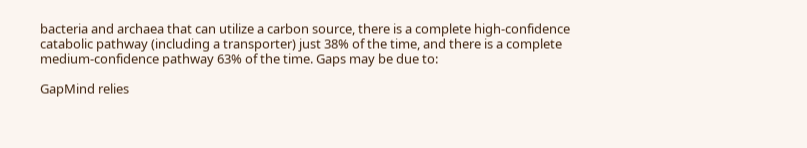bacteria and archaea that can utilize a carbon source, there is a complete high-confidence catabolic pathway (including a transporter) just 38% of the time, and there is a complete medium-confidence pathway 63% of the time. Gaps may be due to:

GapMind relies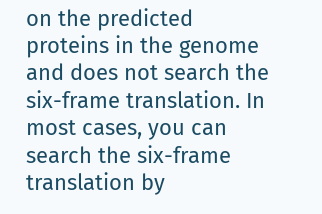on the predicted proteins in the genome and does not search the six-frame translation. In most cases, you can search the six-frame translation by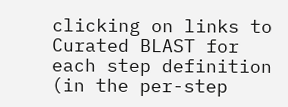clicking on links to Curated BLAST for each step definition (in the per-step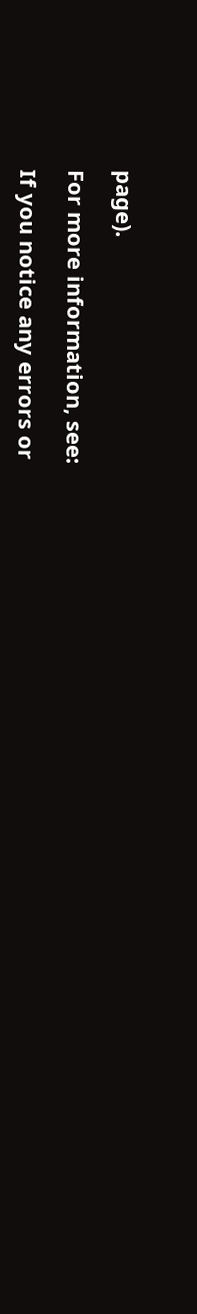page).

For more information, see:

If you notice any errors or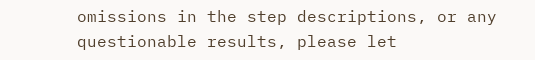omissions in the step descriptions, or any questionable results, please let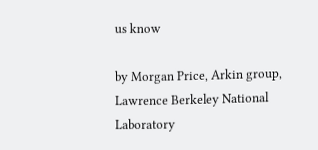us know

by Morgan Price, Arkin group, Lawrence Berkeley National Laboratory